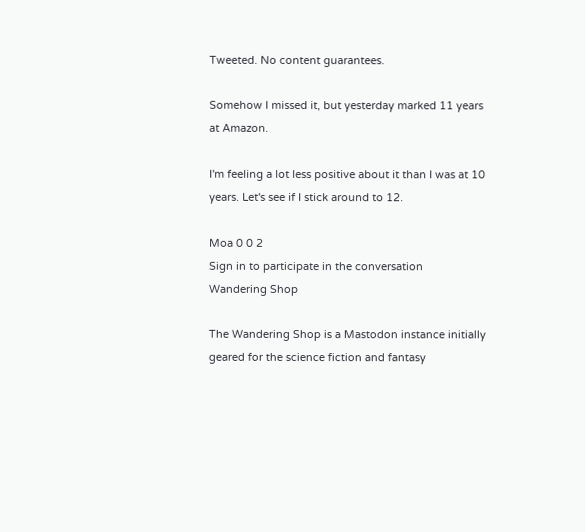Tweeted. No content guarantees.

Somehow I missed it, but yesterday marked 11 years at Amazon.

I'm feeling a lot less positive about it than I was at 10 years. Let's see if I stick around to 12.

Moa 0 0 2
Sign in to participate in the conversation
Wandering Shop

The Wandering Shop is a Mastodon instance initially geared for the science fiction and fantasy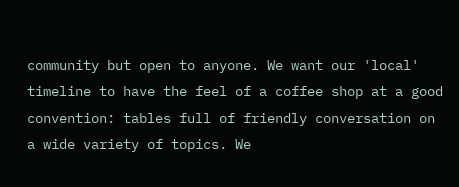community but open to anyone. We want our 'local' timeline to have the feel of a coffee shop at a good convention: tables full of friendly conversation on a wide variety of topics. We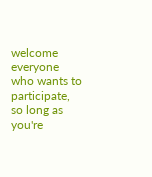welcome everyone who wants to participate, so long as you're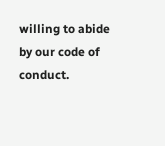willing to abide by our code of conduct.